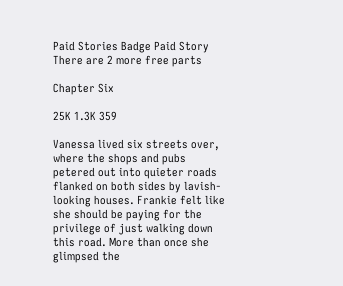Paid Stories Badge Paid Story
There are 2 more free parts

Chapter Six

25K 1.3K 359

Vanessa lived six streets over, where the shops and pubs petered out into quieter roads flanked on both sides by lavish-looking houses. Frankie felt like she should be paying for the privilege of just walking down this road. More than once she glimpsed the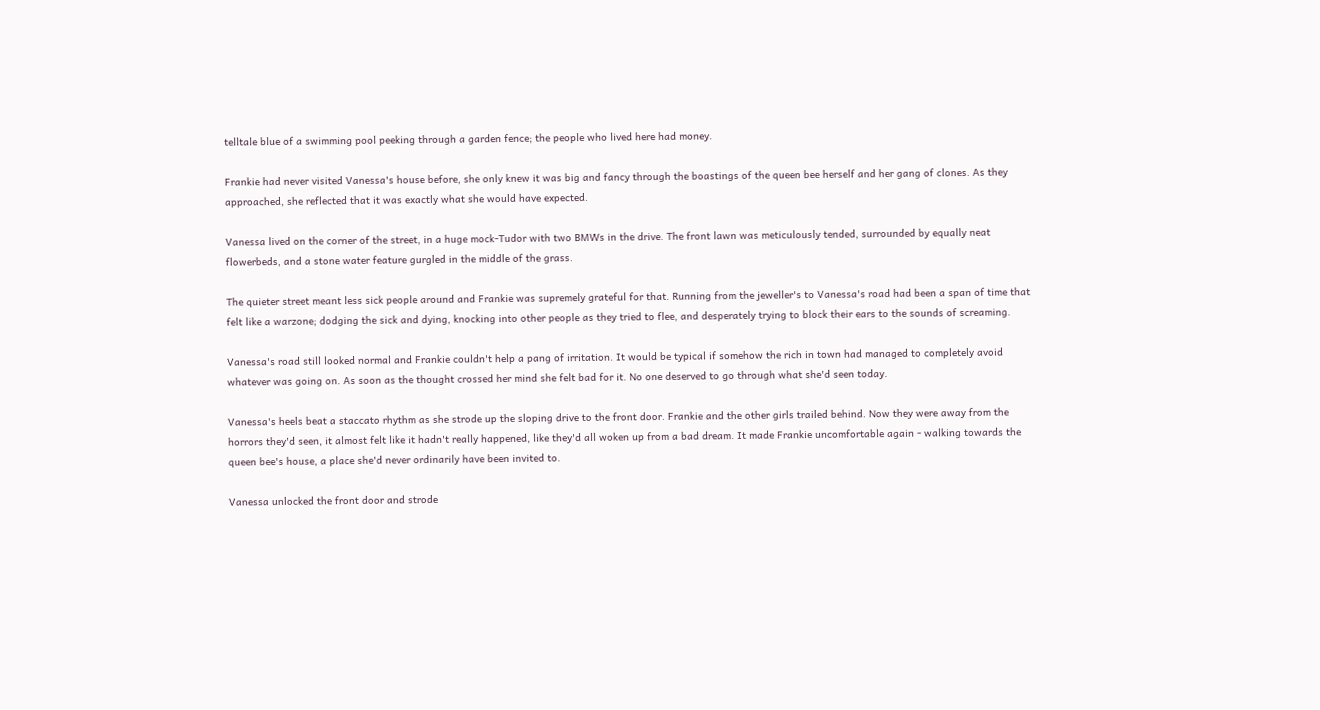telltale blue of a swimming pool peeking through a garden fence; the people who lived here had money.

Frankie had never visited Vanessa's house before, she only knew it was big and fancy through the boastings of the queen bee herself and her gang of clones. As they approached, she reflected that it was exactly what she would have expected.

Vanessa lived on the corner of the street, in a huge mock-Tudor with two BMWs in the drive. The front lawn was meticulously tended, surrounded by equally neat flowerbeds, and a stone water feature gurgled in the middle of the grass.

The quieter street meant less sick people around and Frankie was supremely grateful for that. Running from the jeweller's to Vanessa's road had been a span of time that felt like a warzone; dodging the sick and dying, knocking into other people as they tried to flee, and desperately trying to block their ears to the sounds of screaming.

Vanessa's road still looked normal and Frankie couldn't help a pang of irritation. It would be typical if somehow the rich in town had managed to completely avoid whatever was going on. As soon as the thought crossed her mind she felt bad for it. No one deserved to go through what she'd seen today.

Vanessa's heels beat a staccato rhythm as she strode up the sloping drive to the front door. Frankie and the other girls trailed behind. Now they were away from the horrors they'd seen, it almost felt like it hadn't really happened, like they'd all woken up from a bad dream. It made Frankie uncomfortable again - walking towards the queen bee's house, a place she'd never ordinarily have been invited to.

Vanessa unlocked the front door and strode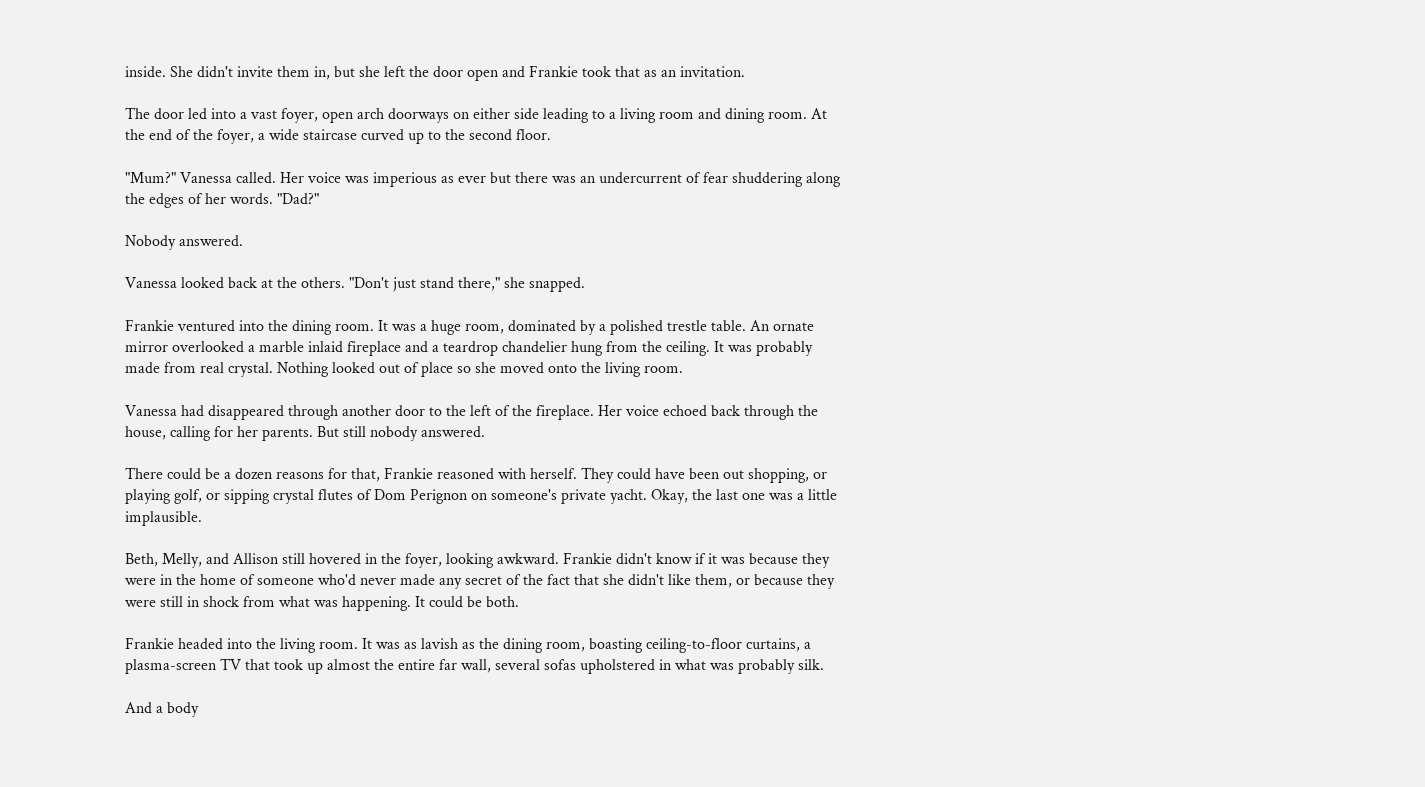inside. She didn't invite them in, but she left the door open and Frankie took that as an invitation.

The door led into a vast foyer, open arch doorways on either side leading to a living room and dining room. At the end of the foyer, a wide staircase curved up to the second floor.

"Mum?" Vanessa called. Her voice was imperious as ever but there was an undercurrent of fear shuddering along the edges of her words. "Dad?"

Nobody answered.

Vanessa looked back at the others. "Don't just stand there," she snapped.

Frankie ventured into the dining room. It was a huge room, dominated by a polished trestle table. An ornate mirror overlooked a marble inlaid fireplace and a teardrop chandelier hung from the ceiling. It was probably made from real crystal. Nothing looked out of place so she moved onto the living room.

Vanessa had disappeared through another door to the left of the fireplace. Her voice echoed back through the house, calling for her parents. But still nobody answered.

There could be a dozen reasons for that, Frankie reasoned with herself. They could have been out shopping, or playing golf, or sipping crystal flutes of Dom Perignon on someone's private yacht. Okay, the last one was a little implausible.

Beth, Melly, and Allison still hovered in the foyer, looking awkward. Frankie didn't know if it was because they were in the home of someone who'd never made any secret of the fact that she didn't like them, or because they were still in shock from what was happening. It could be both.

Frankie headed into the living room. It was as lavish as the dining room, boasting ceiling-to-floor curtains, a plasma-screen TV that took up almost the entire far wall, several sofas upholstered in what was probably silk.

And a body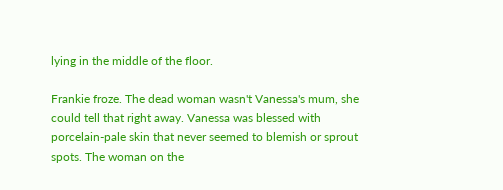lying in the middle of the floor.

Frankie froze. The dead woman wasn't Vanessa's mum, she could tell that right away. Vanessa was blessed with porcelain-pale skin that never seemed to blemish or sprout spots. The woman on the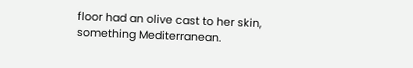floor had an olive cast to her skin, something Mediterranean.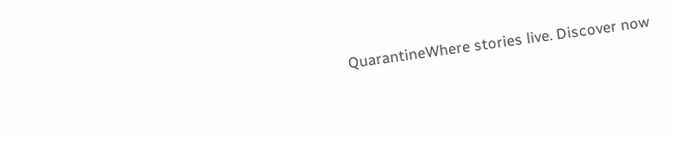QuarantineWhere stories live. Discover now